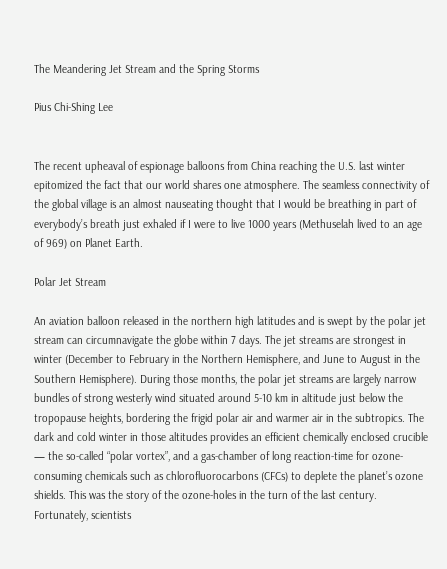The Meandering Jet Stream and the Spring Storms

Pius Chi-Shing Lee


The recent upheaval of espionage balloons from China reaching the U.S. last winter epitomized the fact that our world shares one atmosphere. The seamless connectivity of the global village is an almost nauseating thought that I would be breathing in part of everybody’s breath just exhaled if I were to live 1000 years (Methuselah lived to an age of 969) on Planet Earth.

Polar Jet Stream

An aviation balloon released in the northern high latitudes and is swept by the polar jet stream can circumnavigate the globe within 7 days. The jet streams are strongest in winter (December to February in the Northern Hemisphere, and June to August in the Southern Hemisphere). During those months, the polar jet streams are largely narrow bundles of strong westerly wind situated around 5-10 km in altitude just below the tropopause heights, bordering the frigid polar air and warmer air in the subtropics. The dark and cold winter in those altitudes provides an efficient chemically enclosed crucible — the so-called “polar vortex”, and a gas-chamber of long reaction-time for ozone-consuming chemicals such as chlorofluorocarbons (CFCs) to deplete the planet’s ozone shields. This was the story of the ozone-holes in the turn of the last century. Fortunately, scientists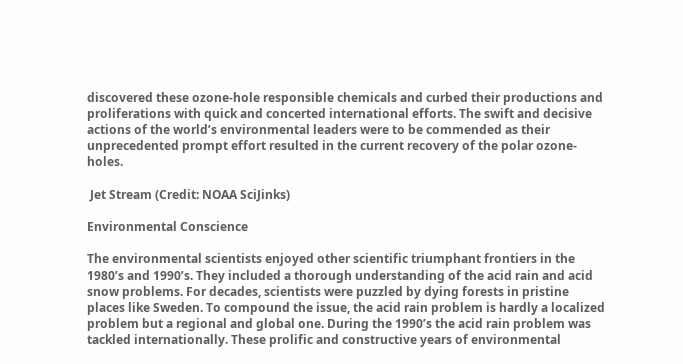discovered these ozone-hole responsible chemicals and curbed their productions and proliferations with quick and concerted international efforts. The swift and decisive actions of the world’s environmental leaders were to be commended as their unprecedented prompt effort resulted in the current recovery of the polar ozone-holes.

 Jet Stream (Credit: NOAA SciJinks)

Environmental Conscience

The environmental scientists enjoyed other scientific triumphant frontiers in the 1980’s and 1990’s. They included a thorough understanding of the acid rain and acid snow problems. For decades, scientists were puzzled by dying forests in pristine places like Sweden. To compound the issue, the acid rain problem is hardly a localized problem but a regional and global one. During the 1990’s the acid rain problem was tackled internationally. These prolific and constructive years of environmental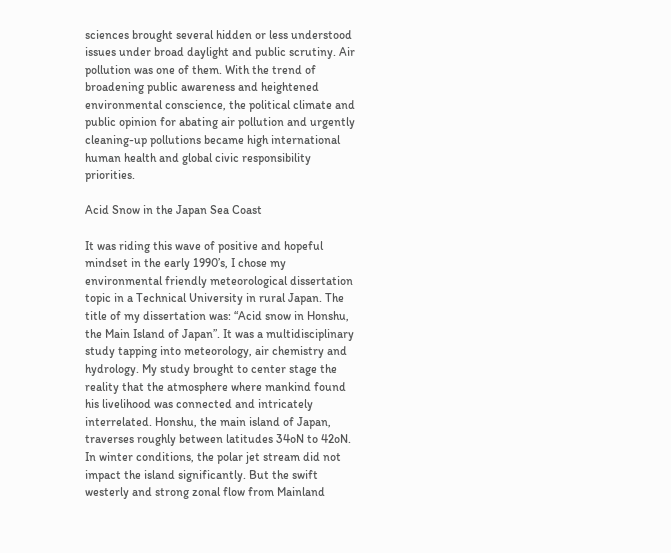sciences brought several hidden or less understood issues under broad daylight and public scrutiny. Air pollution was one of them. With the trend of broadening public awareness and heightened environmental conscience, the political climate and public opinion for abating air pollution and urgently cleaning-up pollutions became high international human health and global civic responsibility priorities.

Acid Snow in the Japan Sea Coast

It was riding this wave of positive and hopeful mindset in the early 1990’s, I chose my environmental friendly meteorological dissertation topic in a Technical University in rural Japan. The title of my dissertation was: “Acid snow in Honshu, the Main Island of Japan”. It was a multidisciplinary study tapping into meteorology, air chemistry and hydrology. My study brought to center stage the reality that the atmosphere where mankind found his livelihood was connected and intricately interrelated. Honshu, the main island of Japan, traverses roughly between latitudes 34oN to 42oN. In winter conditions, the polar jet stream did not impact the island significantly. But the swift westerly and strong zonal flow from Mainland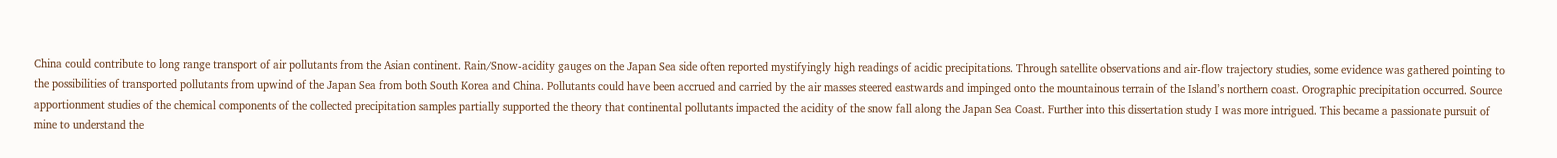China could contribute to long range transport of air pollutants from the Asian continent. Rain/Snow-acidity gauges on the Japan Sea side often reported mystifyingly high readings of acidic precipitations. Through satellite observations and air-flow trajectory studies, some evidence was gathered pointing to the possibilities of transported pollutants from upwind of the Japan Sea from both South Korea and China. Pollutants could have been accrued and carried by the air masses steered eastwards and impinged onto the mountainous terrain of the Island’s northern coast. Orographic precipitation occurred. Source apportionment studies of the chemical components of the collected precipitation samples partially supported the theory that continental pollutants impacted the acidity of the snow fall along the Japan Sea Coast. Further into this dissertation study I was more intrigued. This became a passionate pursuit of mine to understand the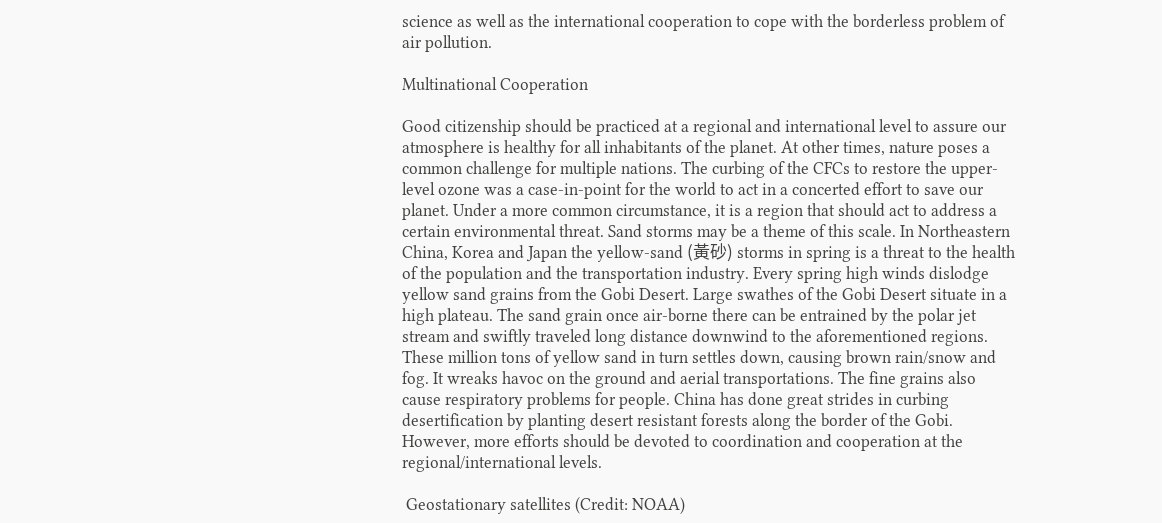science as well as the international cooperation to cope with the borderless problem of air pollution.

Multinational Cooperation

Good citizenship should be practiced at a regional and international level to assure our atmosphere is healthy for all inhabitants of the planet. At other times, nature poses a common challenge for multiple nations. The curbing of the CFCs to restore the upper-level ozone was a case-in-point for the world to act in a concerted effort to save our planet. Under a more common circumstance, it is a region that should act to address a certain environmental threat. Sand storms may be a theme of this scale. In Northeastern China, Korea and Japan the yellow-sand (黃砂) storms in spring is a threat to the health of the population and the transportation industry. Every spring high winds dislodge yellow sand grains from the Gobi Desert. Large swathes of the Gobi Desert situate in a high plateau. The sand grain once air-borne there can be entrained by the polar jet stream and swiftly traveled long distance downwind to the aforementioned regions. These million tons of yellow sand in turn settles down, causing brown rain/snow and fog. It wreaks havoc on the ground and aerial transportations. The fine grains also cause respiratory problems for people. China has done great strides in curbing desertification by planting desert resistant forests along the border of the Gobi. However, more efforts should be devoted to coordination and cooperation at the regional/international levels.

 Geostationary satellites (Credit: NOAA)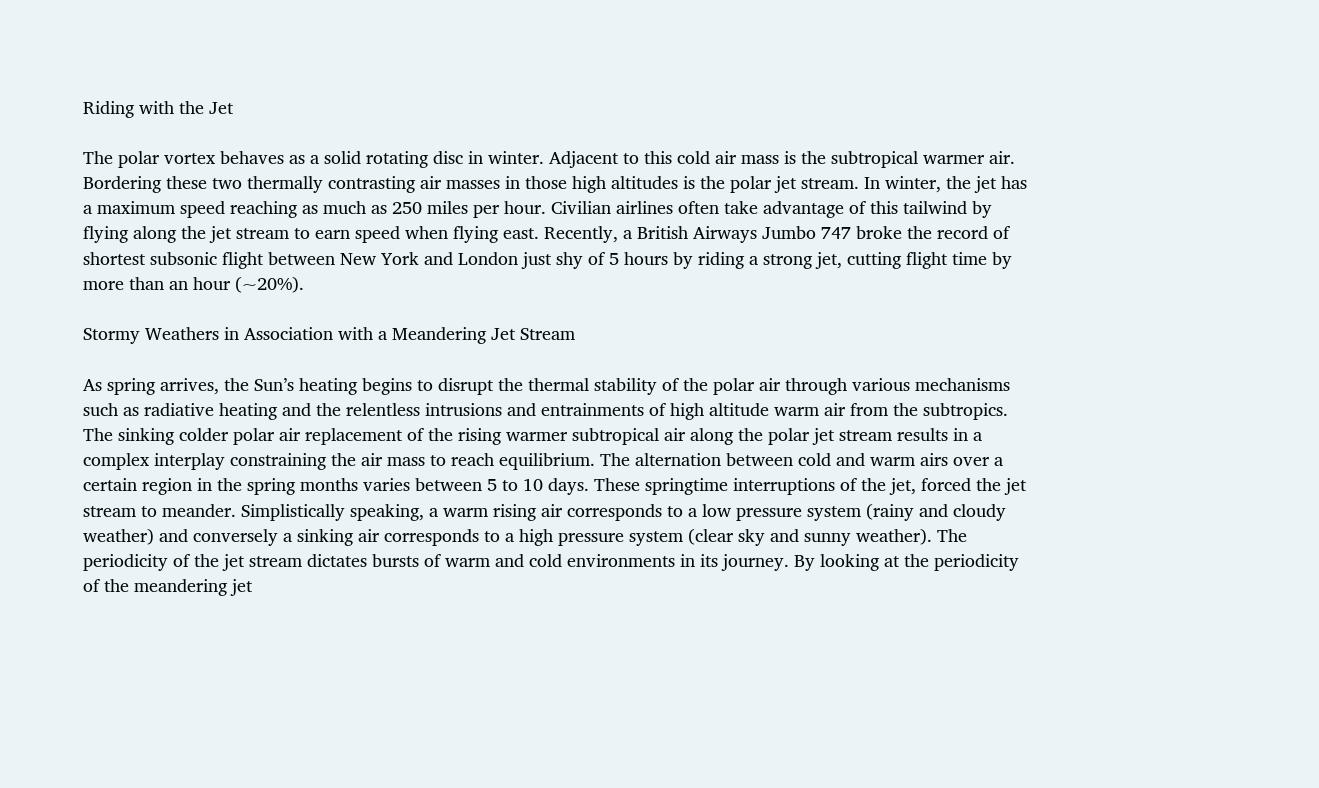Riding with the Jet

The polar vortex behaves as a solid rotating disc in winter. Adjacent to this cold air mass is the subtropical warmer air. Bordering these two thermally contrasting air masses in those high altitudes is the polar jet stream. In winter, the jet has a maximum speed reaching as much as 250 miles per hour. Civilian airlines often take advantage of this tailwind by flying along the jet stream to earn speed when flying east. Recently, a British Airways Jumbo 747 broke the record of shortest subsonic flight between New York and London just shy of 5 hours by riding a strong jet, cutting flight time by more than an hour (~20%).

Stormy Weathers in Association with a Meandering Jet Stream

As spring arrives, the Sun’s heating begins to disrupt the thermal stability of the polar air through various mechanisms such as radiative heating and the relentless intrusions and entrainments of high altitude warm air from the subtropics. The sinking colder polar air replacement of the rising warmer subtropical air along the polar jet stream results in a complex interplay constraining the air mass to reach equilibrium. The alternation between cold and warm airs over a certain region in the spring months varies between 5 to 10 days. These springtime interruptions of the jet, forced the jet stream to meander. Simplistically speaking, a warm rising air corresponds to a low pressure system (rainy and cloudy weather) and conversely a sinking air corresponds to a high pressure system (clear sky and sunny weather). The periodicity of the jet stream dictates bursts of warm and cold environments in its journey. By looking at the periodicity of the meandering jet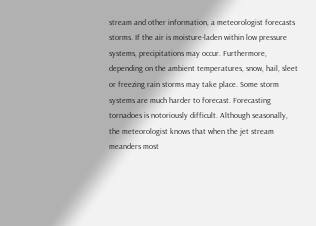stream and other information, a meteorologist forecasts storms. If the air is moisture-laden within low pressure systems, precipitations may occur. Furthermore, depending on the ambient temperatures, snow, hail, sleet or freezing rain storms may take place. Some storm systems are much harder to forecast. Forecasting tornadoes is notoriously difficult. Although seasonally, the meteorologist knows that when the jet stream meanders most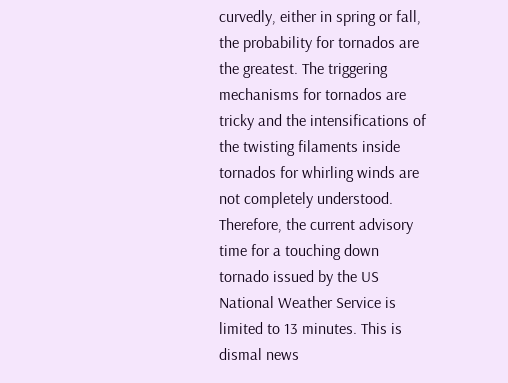curvedly, either in spring or fall, the probability for tornados are the greatest. The triggering mechanisms for tornados are tricky and the intensifications of the twisting filaments inside tornados for whirling winds are not completely understood. Therefore, the current advisory time for a touching down tornado issued by the US National Weather Service is limited to 13 minutes. This is dismal news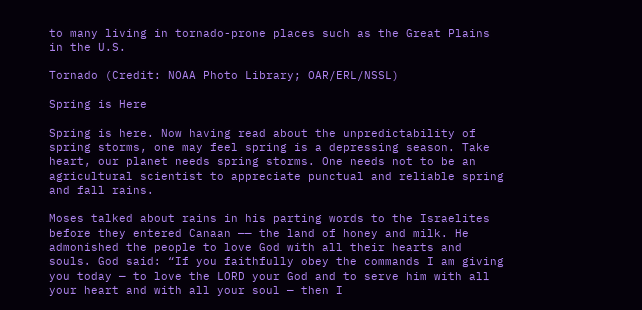to many living in tornado-prone places such as the Great Plains in the U.S.

Tornado (Credit: NOAA Photo Library; OAR/ERL/NSSL)

Spring is Here

Spring is here. Now having read about the unpredictability of spring storms, one may feel spring is a depressing season. Take heart, our planet needs spring storms. One needs not to be an agricultural scientist to appreciate punctual and reliable spring and fall rains.

Moses talked about rains in his parting words to the Israelites before they entered Canaan —— the land of honey and milk. He admonished the people to love God with all their hearts and souls. God said: “If you faithfully obey the commands I am giving you today — to love the LORD your God and to serve him with all your heart and with all your soul — then I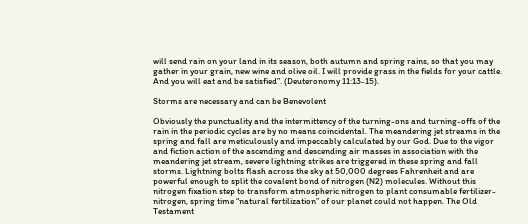will send rain on your land in its season, both autumn and spring rains, so that you may gather in your grain, new wine and olive oil. I will provide grass in the fields for your cattle. And you will eat and be satisfied”. (Deuteronomy 11:13-15).

Storms are necessary and can be Benevolent

Obviously the punctuality and the intermittency of the turning-ons and turning-offs of the rain in the periodic cycles are by no means coincidental. The meandering jet streams in the spring and fall are meticulously and impeccably calculated by our God. Due to the vigor and fiction action of the ascending and descending air masses in association with the meandering jet stream, severe lightning strikes are triggered in these spring and fall storms. Lightning bolts flash across the sky at 50,000 degrees Fahrenheit and are powerful enough to split the covalent bond of nitrogen (N2) molecules. Without this nitrogen fixation step to transform atmospheric nitrogen to plant consumable fertilizer-nitrogen, spring time “natural fertilization” of our planet could not happen. The Old Testament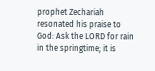prophet Zechariah resonated his praise to God: Ask the LORD for rain in the springtime; it is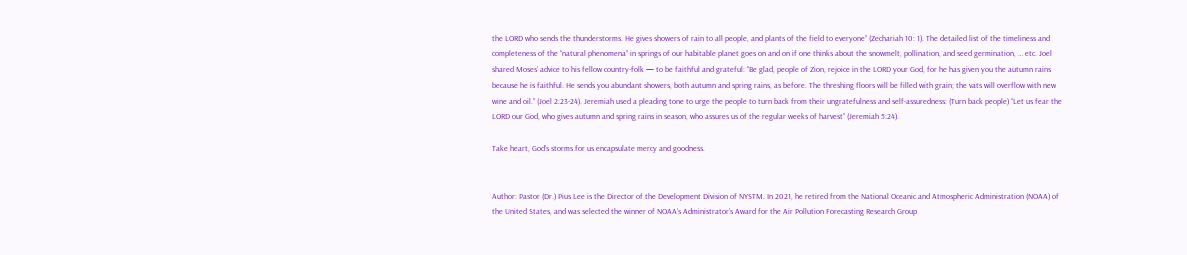the LORD who sends the thunderstorms. He gives showers of rain to all people, and plants of the field to everyone” (Zechariah 10: 1). The detailed list of the timeliness and completeness of the “natural phenomena” in springs of our habitable planet goes on and on if one thinks about the snowmelt, pollination, and seed germination, … etc. Joel shared Moses’ advice to his fellow country-folk — to be faithful and grateful: “Be glad, people of Zion, rejoice in the LORD your God, for he has given you the autumn rains because he is faithful. He sends you abundant showers, both autumn and spring rains, as before. The threshing floors will be filled with grain; the vats will overflow with new wine and oil.” (Joel 2:23-24). Jeremiah used a pleading tone to urge the people to turn back from their ungratefulness and self-assuredness: (Turn back people) “Let us fear the LORD our God, who gives autumn and spring rains in season, who assures us of the regular weeks of harvest” (Jeremiah 5:24).

Take heart, God’s storms for us encapsulate mercy and goodness.


Author: Pastor (Dr.) Pius Lee is the Director of the Development Division of NYSTM. In 2021, he retired from the National Oceanic and Atmospheric Administration (NOAA) of the United States, and was selected the winner of NOAA’s Administrator’s Award for the Air Pollution Forecasting Research Group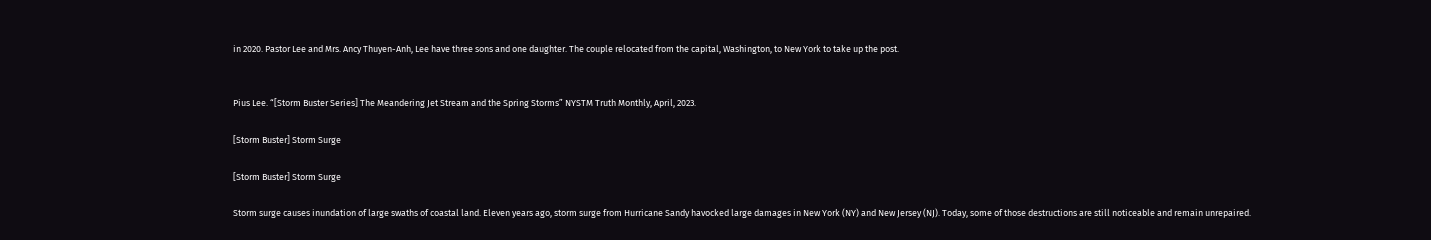in 2020. Pastor Lee and Mrs. Ancy Thuyen-Anh, Lee have three sons and one daughter. The couple relocated from the capital, Washington, to New York to take up the post.


Pius Lee. “[Storm Buster Series] The Meandering Jet Stream and the Spring Storms” NYSTM Truth Monthly, April, 2023.

[Storm Buster] Storm Surge

[Storm Buster] Storm Surge

Storm surge causes inundation of large swaths of coastal land. Eleven years ago, storm surge from Hurricane Sandy havocked large damages in New York (NY) and New Jersey (NJ). Today, some of those destructions are still noticeable and remain unrepaired.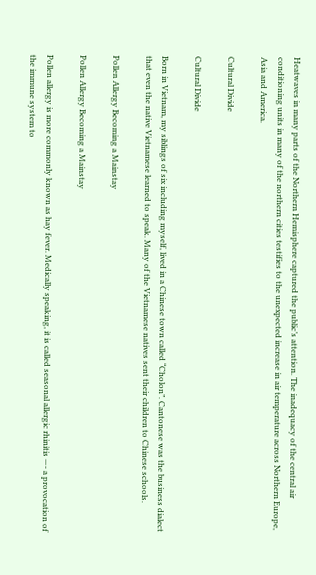Heatwaves in many parts of the Northern Hemisphere captured the public’s attention. The inadequacy of the central air conditioning units in many of the northern cities testifies to the unexpected increase in air temperature across Northern Europe, Asia and America.

Cultural Divide

Cultural Divide

Born in Vietnam, my siblings of six including myself, lived in a Chinese town called “Cholon”. Cantonese was the business dialect that even the native Vietnamese learned to speak. Many of the Vietnamese natives sent their children to Chinese schools.

Pollen Allergy Becoming a Mainstay

Pollen Allergy Becoming a Mainstay

Pollen allergy is more commonly known as hay fever. Medically speaking, it is called seasonal allergic rhinitis —- a provocation of the immune system to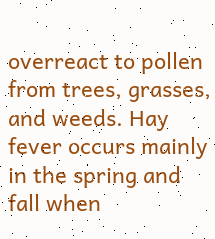overreact to pollen from trees, grasses, and weeds. Hay fever occurs mainly in the spring and fall when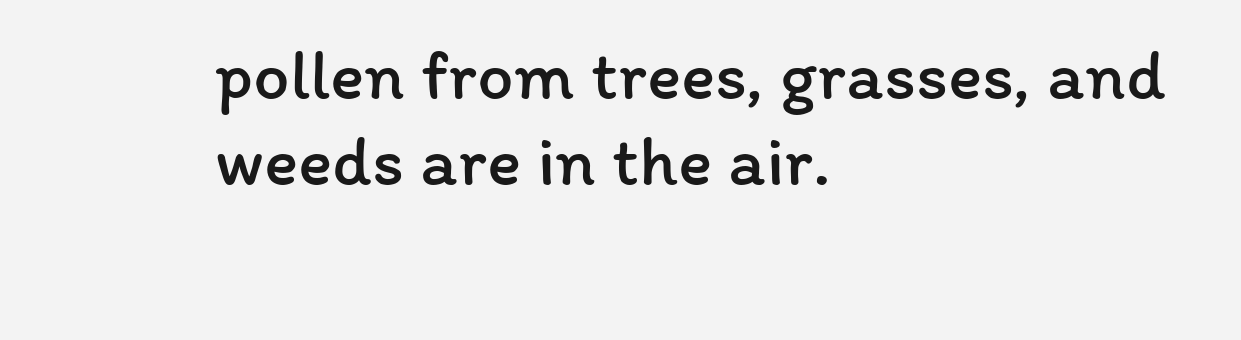pollen from trees, grasses, and weeds are in the air.